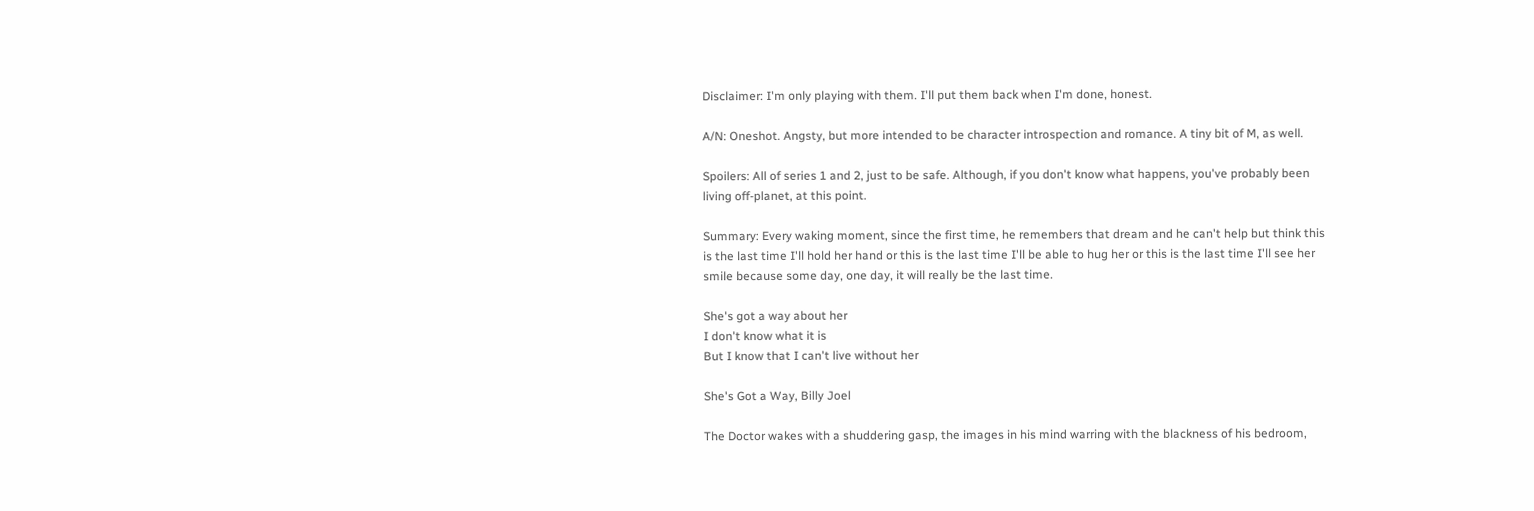Disclaimer: I'm only playing with them. I'll put them back when I'm done, honest.

A/N: Oneshot. Angsty, but more intended to be character introspection and romance. A tiny bit of M, as well.

Spoilers: All of series 1 and 2, just to be safe. Although, if you don't know what happens, you've probably been living off-planet, at this point.

Summary: Every waking moment, since the first time, he remembers that dream and he can't help but think this is the last time I'll hold her hand or this is the last time I'll be able to hug her or this is the last time I'll see her smile because some day, one day, it will really be the last time.

She's got a way about her
I don't know what it is
But I know that I can't live without her

She's Got a Way, Billy Joel

The Doctor wakes with a shuddering gasp, the images in his mind warring with the blackness of his bedroom,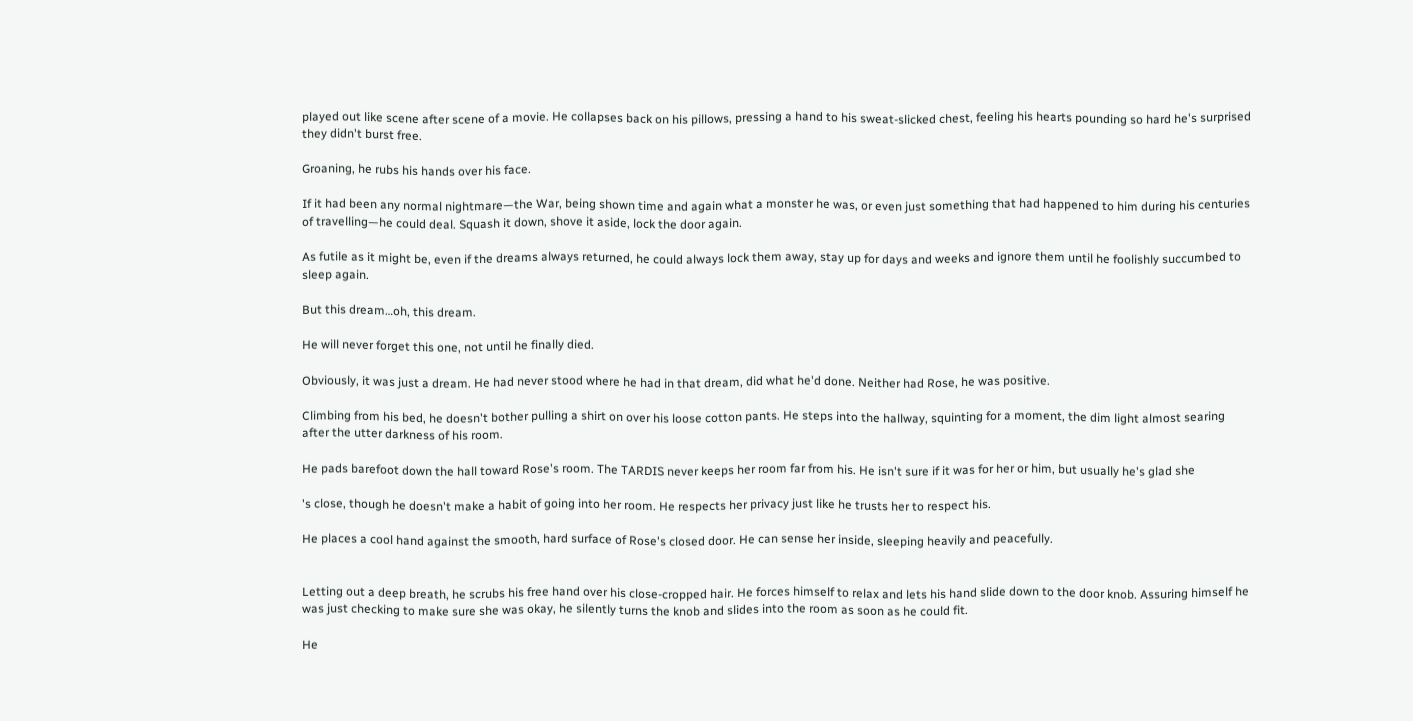played out like scene after scene of a movie. He collapses back on his pillows, pressing a hand to his sweat-slicked chest, feeling his hearts pounding so hard he's surprised they didn't burst free.

Groaning, he rubs his hands over his face.

If it had been any normal nightmare—the War, being shown time and again what a monster he was, or even just something that had happened to him during his centuries of travelling—he could deal. Squash it down, shove it aside, lock the door again.

As futile as it might be, even if the dreams always returned, he could always lock them away, stay up for days and weeks and ignore them until he foolishly succumbed to sleep again.

But this dream…oh, this dream.

He will never forget this one, not until he finally died.

Obviously, it was just a dream. He had never stood where he had in that dream, did what he'd done. Neither had Rose, he was positive.

Climbing from his bed, he doesn't bother pulling a shirt on over his loose cotton pants. He steps into the hallway, squinting for a moment, the dim light almost searing after the utter darkness of his room.

He pads barefoot down the hall toward Rose's room. The TARDIS never keeps her room far from his. He isn't sure if it was for her or him, but usually he's glad she

's close, though he doesn't make a habit of going into her room. He respects her privacy just like he trusts her to respect his.

He places a cool hand against the smooth, hard surface of Rose's closed door. He can sense her inside, sleeping heavily and peacefully.


Letting out a deep breath, he scrubs his free hand over his close-cropped hair. He forces himself to relax and lets his hand slide down to the door knob. Assuring himself he was just checking to make sure she was okay, he silently turns the knob and slides into the room as soon as he could fit.

He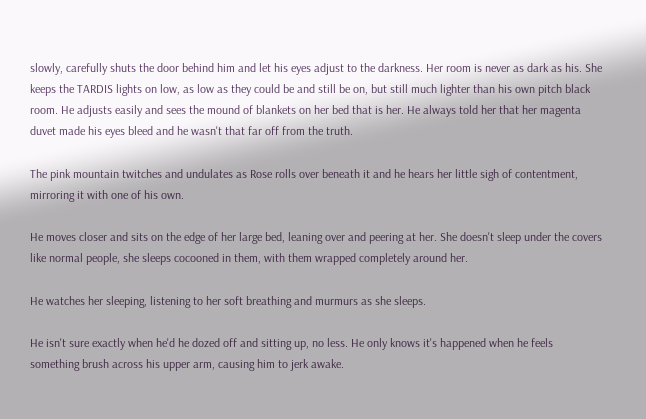slowly, carefully shuts the door behind him and let his eyes adjust to the darkness. Her room is never as dark as his. She keeps the TARDIS lights on low, as low as they could be and still be on, but still much lighter than his own pitch black room. He adjusts easily and sees the mound of blankets on her bed that is her. He always told her that her magenta duvet made his eyes bleed and he wasn't that far off from the truth.

The pink mountain twitches and undulates as Rose rolls over beneath it and he hears her little sigh of contentment, mirroring it with one of his own.

He moves closer and sits on the edge of her large bed, leaning over and peering at her. She doesn't sleep under the covers like normal people, she sleeps cocooned in them, with them wrapped completely around her.

He watches her sleeping, listening to her soft breathing and murmurs as she sleeps.

He isn't sure exactly when he'd he dozed off and sitting up, no less. He only knows it's happened when he feels something brush across his upper arm, causing him to jerk awake.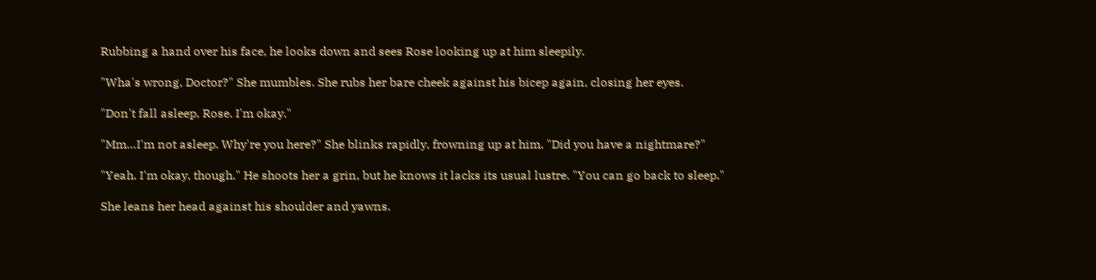Rubbing a hand over his face, he looks down and sees Rose looking up at him sleepily.

"Wha's wrong, Doctor?" She mumbles. She rubs her bare cheek against his bicep again, closing her eyes.

"Don't fall asleep, Rose. I'm okay."

"Mm…I'm not asleep. Why're you here?" She blinks rapidly, frowning up at him. "Did you have a nightmare?"

"Yeah. I'm okay, though." He shoots her a grin, but he knows it lacks its usual lustre. "You can go back to sleep."

She leans her head against his shoulder and yawns.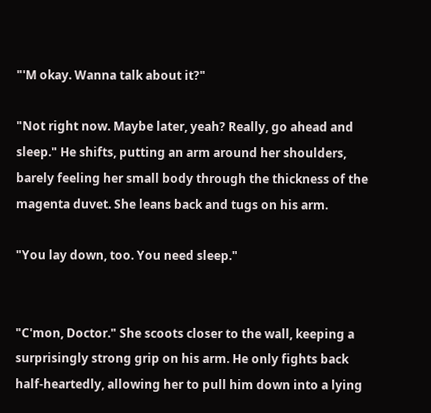"'M okay. Wanna talk about it?"

"Not right now. Maybe later, yeah? Really, go ahead and sleep." He shifts, putting an arm around her shoulders, barely feeling her small body through the thickness of the magenta duvet. She leans back and tugs on his arm.

"You lay down, too. You need sleep."


"C'mon, Doctor." She scoots closer to the wall, keeping a surprisingly strong grip on his arm. He only fights back half-heartedly, allowing her to pull him down into a lying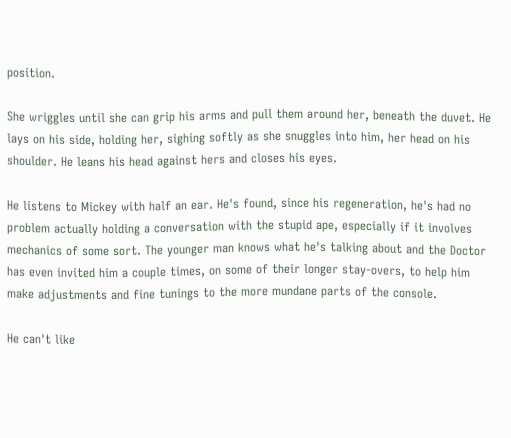position.

She wriggles until she can grip his arms and pull them around her, beneath the duvet. He lays on his side, holding her, sighing softly as she snuggles into him, her head on his shoulder. He leans his head against hers and closes his eyes.

He listens to Mickey with half an ear. He's found, since his regeneration, he's had no problem actually holding a conversation with the stupid ape, especially if it involves mechanics of some sort. The younger man knows what he's talking about and the Doctor has even invited him a couple times, on some of their longer stay-overs, to help him make adjustments and fine tunings to the more mundane parts of the console.

He can't like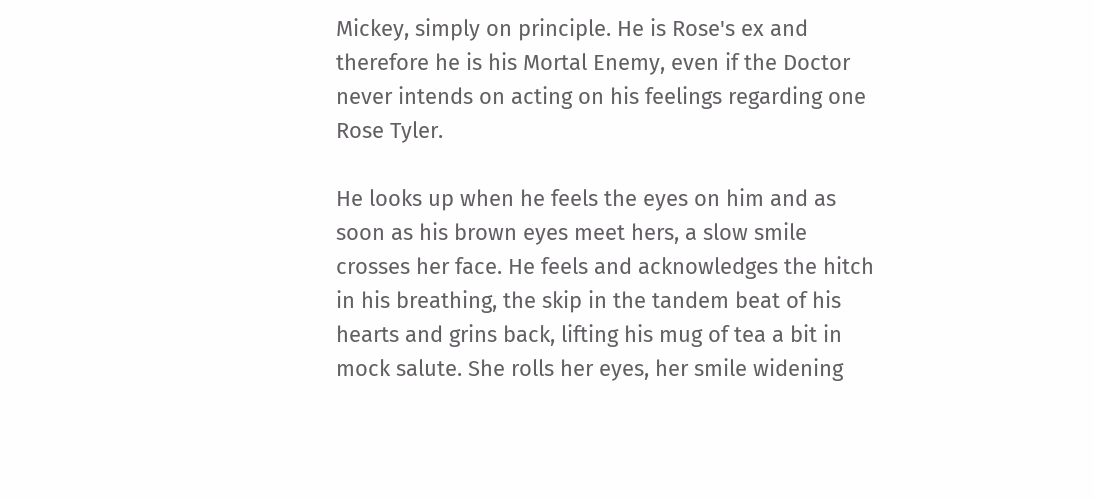Mickey, simply on principle. He is Rose's ex and therefore he is his Mortal Enemy, even if the Doctor never intends on acting on his feelings regarding one Rose Tyler.

He looks up when he feels the eyes on him and as soon as his brown eyes meet hers, a slow smile crosses her face. He feels and acknowledges the hitch in his breathing, the skip in the tandem beat of his hearts and grins back, lifting his mug of tea a bit in mock salute. She rolls her eyes, her smile widening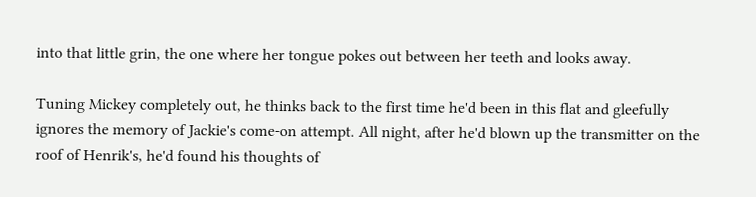into that little grin, the one where her tongue pokes out between her teeth and looks away.

Tuning Mickey completely out, he thinks back to the first time he'd been in this flat and gleefully ignores the memory of Jackie's come-on attempt. All night, after he'd blown up the transmitter on the roof of Henrik's, he'd found his thoughts of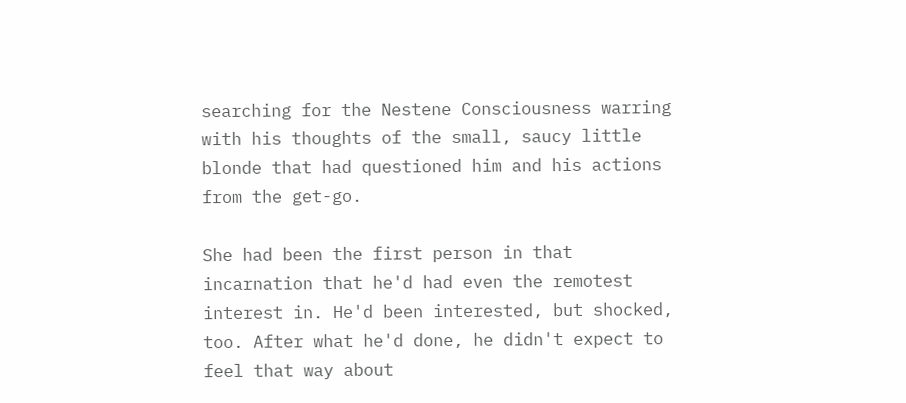searching for the Nestene Consciousness warring with his thoughts of the small, saucy little blonde that had questioned him and his actions from the get-go.

She had been the first person in that incarnation that he'd had even the remotest interest in. He'd been interested, but shocked, too. After what he'd done, he didn't expect to feel that way about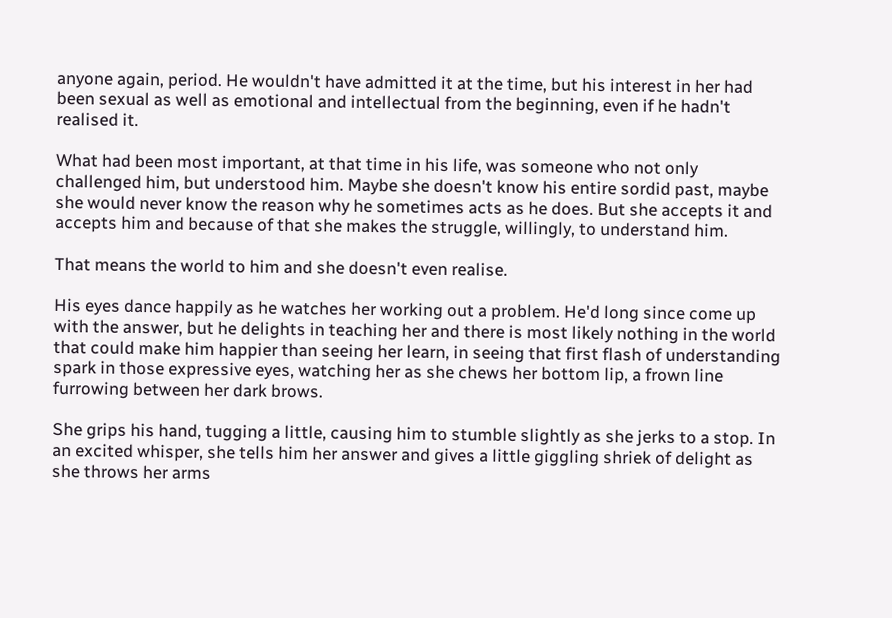anyone again, period. He wouldn't have admitted it at the time, but his interest in her had been sexual as well as emotional and intellectual from the beginning, even if he hadn't realised it.

What had been most important, at that time in his life, was someone who not only challenged him, but understood him. Maybe she doesn't know his entire sordid past, maybe she would never know the reason why he sometimes acts as he does. But she accepts it and accepts him and because of that she makes the struggle, willingly, to understand him.

That means the world to him and she doesn't even realise.

His eyes dance happily as he watches her working out a problem. He'd long since come up with the answer, but he delights in teaching her and there is most likely nothing in the world that could make him happier than seeing her learn, in seeing that first flash of understanding spark in those expressive eyes, watching her as she chews her bottom lip, a frown line furrowing between her dark brows.

She grips his hand, tugging a little, causing him to stumble slightly as she jerks to a stop. In an excited whisper, she tells him her answer and gives a little giggling shriek of delight as she throws her arms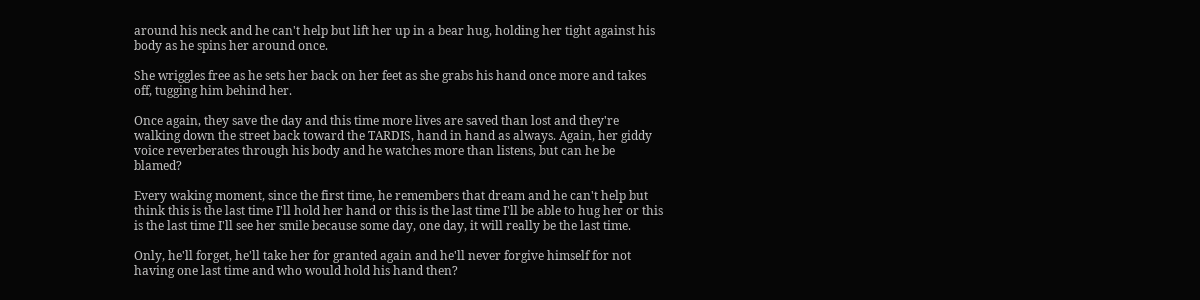around his neck and he can't help but lift her up in a bear hug, holding her tight against his body as he spins her around once.

She wriggles free as he sets her back on her feet as she grabs his hand once more and takes off, tugging him behind her.

Once again, they save the day and this time more lives are saved than lost and they're walking down the street back toward the TARDIS, hand in hand as always. Again, her giddy voice reverberates through his body and he watches more than listens, but can he be blamed?

Every waking moment, since the first time, he remembers that dream and he can't help but think this is the last time I'll hold her hand or this is the last time I'll be able to hug her or this is the last time I'll see her smile because some day, one day, it will really be the last time.

Only, he'll forget, he'll take her for granted again and he'll never forgive himself for not having one last time and who would hold his hand then?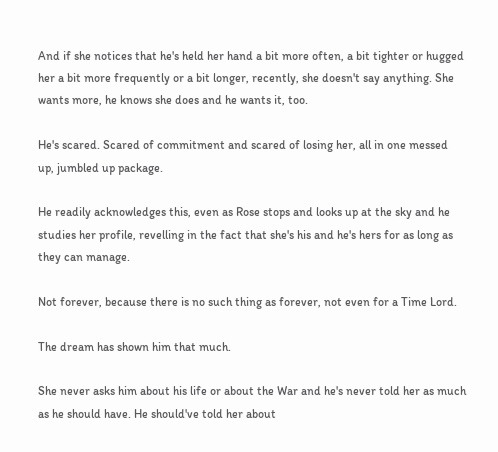And if she notices that he's held her hand a bit more often, a bit tighter or hugged her a bit more frequently or a bit longer, recently, she doesn't say anything. She wants more, he knows she does and he wants it, too.

He's scared. Scared of commitment and scared of losing her, all in one messed up, jumbled up package.

He readily acknowledges this, even as Rose stops and looks up at the sky and he studies her profile, revelling in the fact that she's his and he's hers for as long as they can manage.

Not forever, because there is no such thing as forever, not even for a Time Lord.

The dream has shown him that much.

She never asks him about his life or about the War and he's never told her as much as he should have. He should've told her about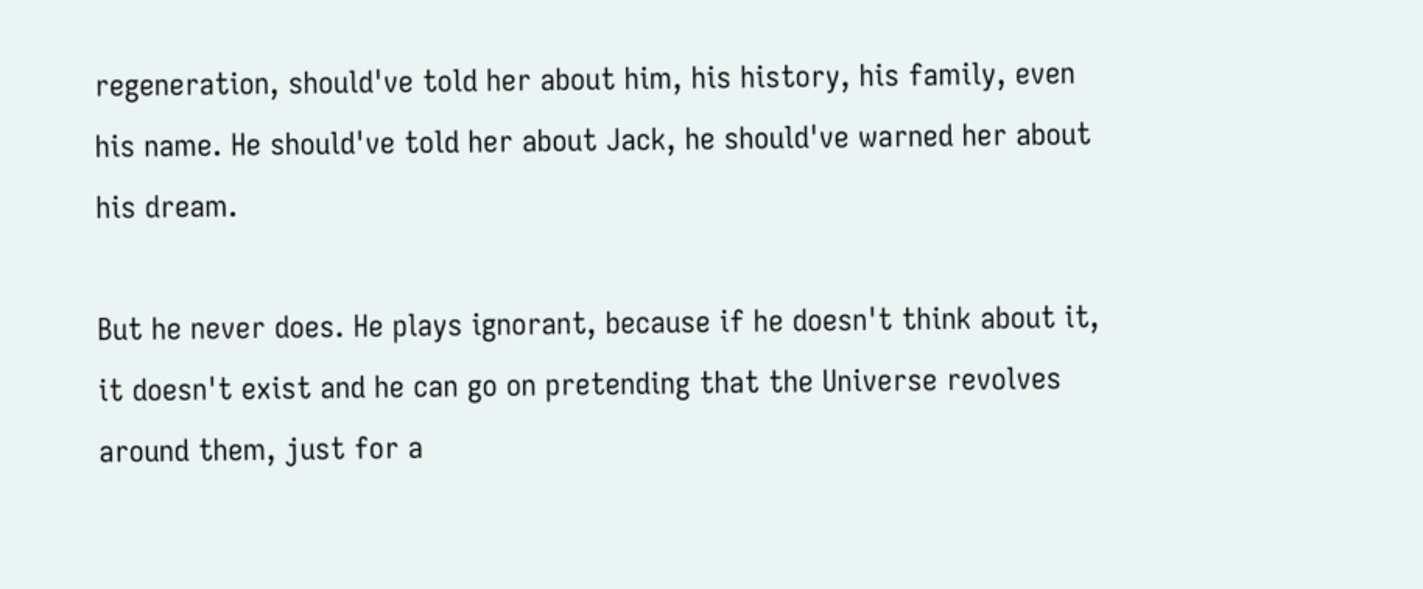regeneration, should've told her about him, his history, his family, even his name. He should've told her about Jack, he should've warned her about his dream.

But he never does. He plays ignorant, because if he doesn't think about it, it doesn't exist and he can go on pretending that the Universe revolves around them, just for a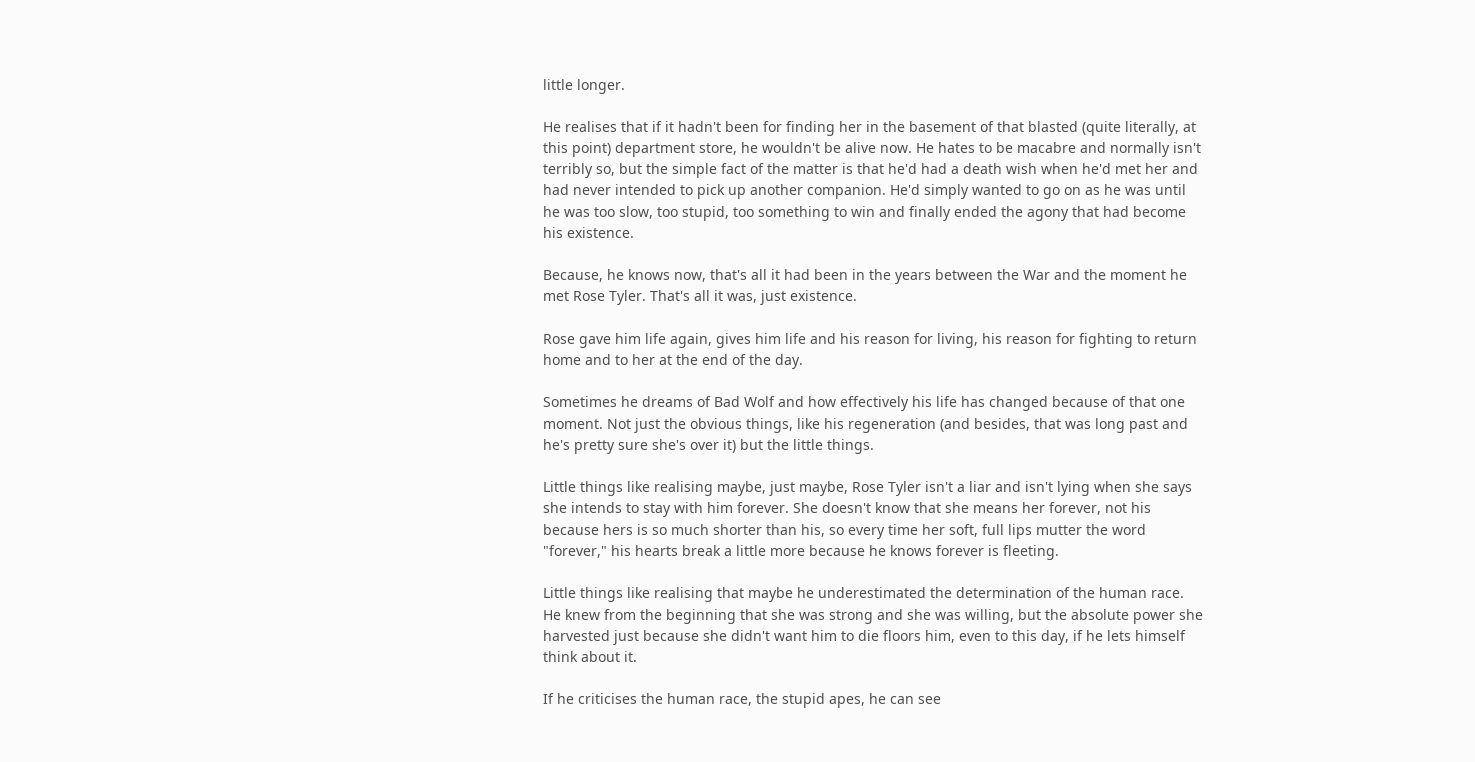little longer.

He realises that if it hadn't been for finding her in the basement of that blasted (quite literally, at this point) department store, he wouldn't be alive now. He hates to be macabre and normally isn't terribly so, but the simple fact of the matter is that he'd had a death wish when he'd met her and had never intended to pick up another companion. He'd simply wanted to go on as he was until he was too slow, too stupid, too something to win and finally ended the agony that had become his existence.

Because, he knows now, that's all it had been in the years between the War and the moment he met Rose Tyler. That's all it was, just existence.

Rose gave him life again, gives him life and his reason for living, his reason for fighting to return home and to her at the end of the day.

Sometimes he dreams of Bad Wolf and how effectively his life has changed because of that one moment. Not just the obvious things, like his regeneration (and besides, that was long past and he's pretty sure she's over it) but the little things.

Little things like realising maybe, just maybe, Rose Tyler isn't a liar and isn't lying when she says she intends to stay with him forever. She doesn't know that she means her forever, not his because hers is so much shorter than his, so every time her soft, full lips mutter the word "forever," his hearts break a little more because he knows forever is fleeting.

Little things like realising that maybe he underestimated the determination of the human race. He knew from the beginning that she was strong and she was willing, but the absolute power she harvested just because she didn't want him to die floors him, even to this day, if he lets himself think about it.

If he criticises the human race, the stupid apes, he can see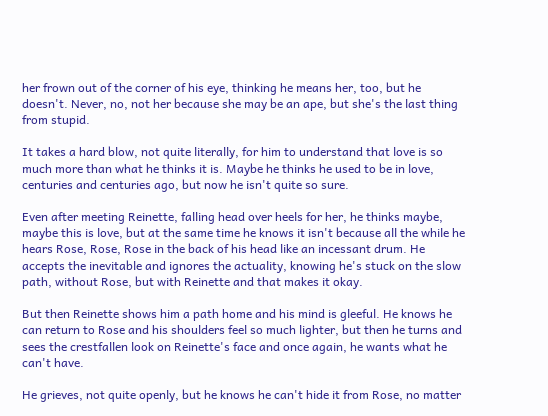her frown out of the corner of his eye, thinking he means her, too, but he doesn't. Never, no, not her because she may be an ape, but she's the last thing from stupid.

It takes a hard blow, not quite literally, for him to understand that love is so much more than what he thinks it is. Maybe he thinks he used to be in love, centuries and centuries ago, but now he isn't quite so sure.

Even after meeting Reinette, falling head over heels for her, he thinks maybe, maybe this is love, but at the same time he knows it isn't because all the while he hears Rose, Rose, Rose in the back of his head like an incessant drum. He accepts the inevitable and ignores the actuality, knowing he's stuck on the slow path, without Rose, but with Reinette and that makes it okay.

But then Reinette shows him a path home and his mind is gleeful. He knows he can return to Rose and his shoulders feel so much lighter, but then he turns and sees the crestfallen look on Reinette's face and once again, he wants what he can't have.

He grieves, not quite openly, but he knows he can't hide it from Rose, no matter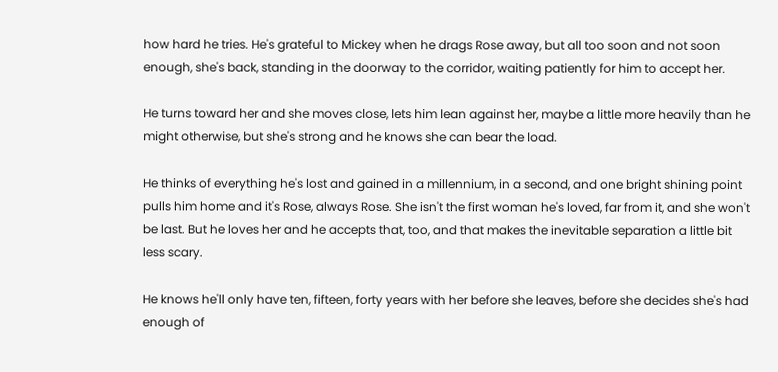how hard he tries. He's grateful to Mickey when he drags Rose away, but all too soon and not soon enough, she's back, standing in the doorway to the corridor, waiting patiently for him to accept her.

He turns toward her and she moves close, lets him lean against her, maybe a little more heavily than he might otherwise, but she's strong and he knows she can bear the load.

He thinks of everything he's lost and gained in a millennium, in a second, and one bright shining point pulls him home and it's Rose, always Rose. She isn't the first woman he's loved, far from it, and she won't be last. But he loves her and he accepts that, too, and that makes the inevitable separation a little bit less scary.

He knows he'll only have ten, fifteen, forty years with her before she leaves, before she decides she's had enough of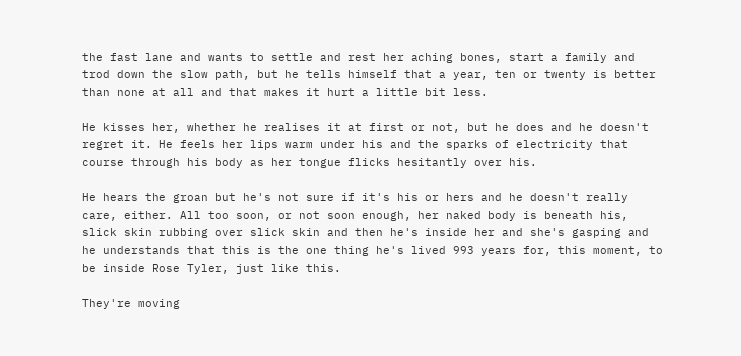the fast lane and wants to settle and rest her aching bones, start a family and trod down the slow path, but he tells himself that a year, ten or twenty is better than none at all and that makes it hurt a little bit less.

He kisses her, whether he realises it at first or not, but he does and he doesn't regret it. He feels her lips warm under his and the sparks of electricity that course through his body as her tongue flicks hesitantly over his.

He hears the groan but he's not sure if it's his or hers and he doesn't really care, either. All too soon, or not soon enough, her naked body is beneath his, slick skin rubbing over slick skin and then he's inside her and she's gasping and he understands that this is the one thing he's lived 993 years for, this moment, to be inside Rose Tyler, just like this.

They're moving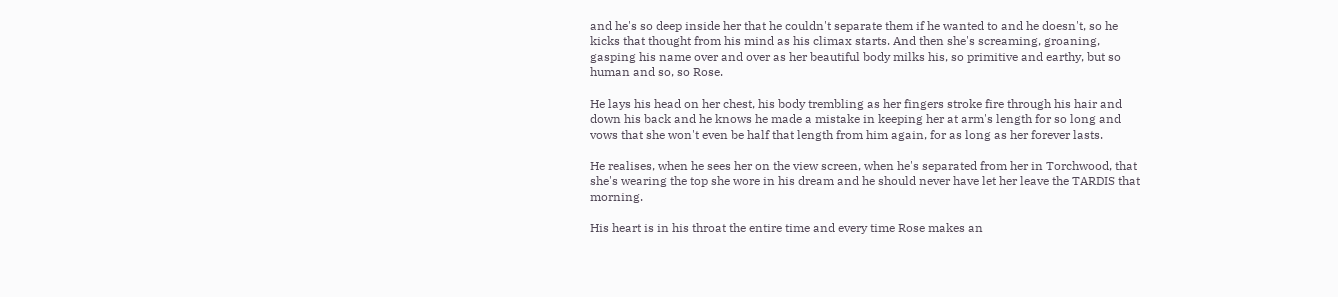and he's so deep inside her that he couldn't separate them if he wanted to and he doesn't, so he kicks that thought from his mind as his climax starts. And then she's screaming, groaning, gasping his name over and over as her beautiful body milks his, so primitive and earthy, but so human and so, so Rose.

He lays his head on her chest, his body trembling as her fingers stroke fire through his hair and down his back and he knows he made a mistake in keeping her at arm's length for so long and vows that she won't even be half that length from him again, for as long as her forever lasts.

He realises, when he sees her on the view screen, when he's separated from her in Torchwood, that she's wearing the top she wore in his dream and he should never have let her leave the TARDIS that morning.

His heart is in his throat the entire time and every time Rose makes an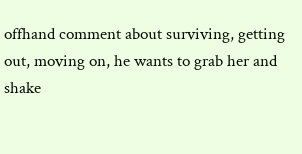offhand comment about surviving, getting out, moving on, he wants to grab her and shake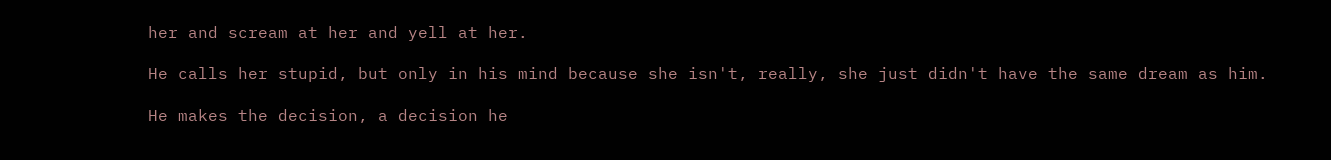her and scream at her and yell at her.

He calls her stupid, but only in his mind because she isn't, really, she just didn't have the same dream as him.

He makes the decision, a decision he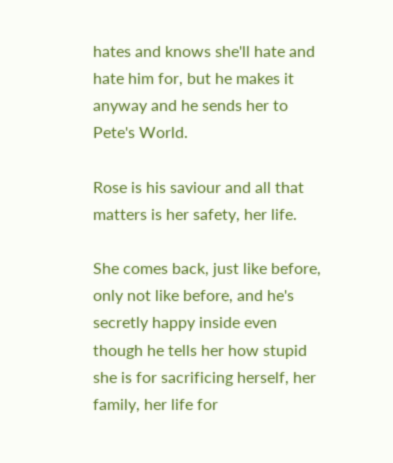hates and knows she'll hate and hate him for, but he makes it anyway and he sends her to Pete's World.

Rose is his saviour and all that matters is her safety, her life.

She comes back, just like before, only not like before, and he's secretly happy inside even though he tells her how stupid she is for sacrificing herself, her family, her life for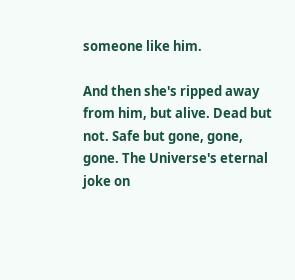someone like him.

And then she's ripped away from him, but alive. Dead but not. Safe but gone, gone, gone. The Universe's eternal joke on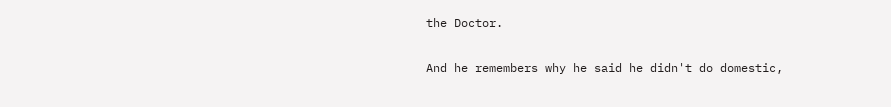the Doctor.

And he remembers why he said he didn't do domestic,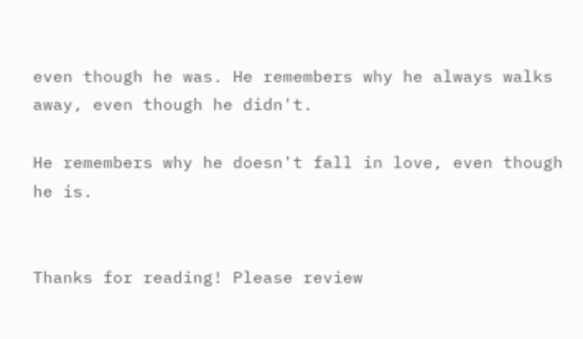even though he was. He remembers why he always walks away, even though he didn't.

He remembers why he doesn't fall in love, even though he is.


Thanks for reading! Please review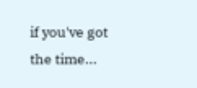if you've got the time...